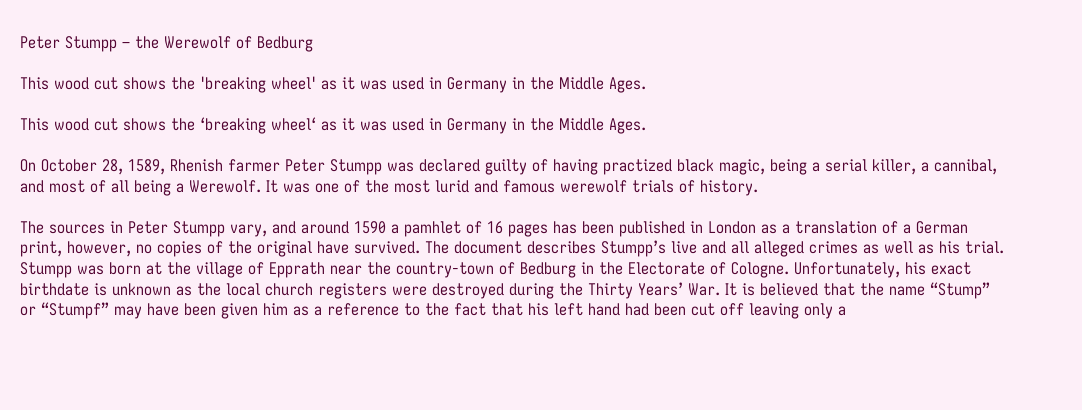Peter Stumpp – the Werewolf of Bedburg

This wood cut shows the 'breaking wheel' as it was used in Germany in the Middle Ages.

This wood cut shows the ‘breaking wheel‘ as it was used in Germany in the Middle Ages.

On October 28, 1589, Rhenish farmer Peter Stumpp was declared guilty of having practized black magic, being a serial killer, a cannibal, and most of all being a Werewolf. It was one of the most lurid and famous werewolf trials of history.

The sources in Peter Stumpp vary, and around 1590 a pamhlet of 16 pages has been published in London as a translation of a German print, however, no copies of the original have survived. The document describes Stumpp’s live and all alleged crimes as well as his trial. Stumpp was born at the village of Epprath near the country-town of Bedburg in the Electorate of Cologne. Unfortunately, his exact birthdate is unknown as the local church registers were destroyed during the Thirty Years’ War. It is believed that the name “Stump” or “Stumpf” may have been given him as a reference to the fact that his left hand had been cut off leaving only a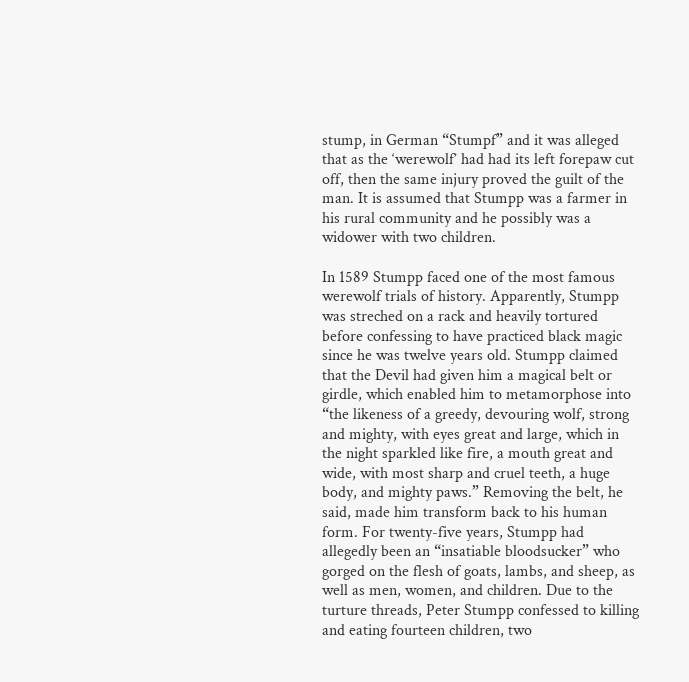stump, in German “Stumpf” and it was alleged that as the ‘werewolf’ had had its left forepaw cut off, then the same injury proved the guilt of the man. It is assumed that Stumpp was a farmer in his rural community and he possibly was a widower with two children.

In 1589 Stumpp faced one of the most famous werewolf trials of history. Apparently, Stumpp was streched on a rack and heavily tortured before confessing to have practiced black magic since he was twelve years old. Stumpp claimed that the Devil had given him a magical belt or girdle, which enabled him to metamorphose into “the likeness of a greedy, devouring wolf, strong and mighty, with eyes great and large, which in the night sparkled like fire, a mouth great and wide, with most sharp and cruel teeth, a huge body, and mighty paws.” Removing the belt, he said, made him transform back to his human form. For twenty-five years, Stumpp had allegedly been an “insatiable bloodsucker” who gorged on the flesh of goats, lambs, and sheep, as well as men, women, and children. Due to the turture threads, Peter Stumpp confessed to killing and eating fourteen children, two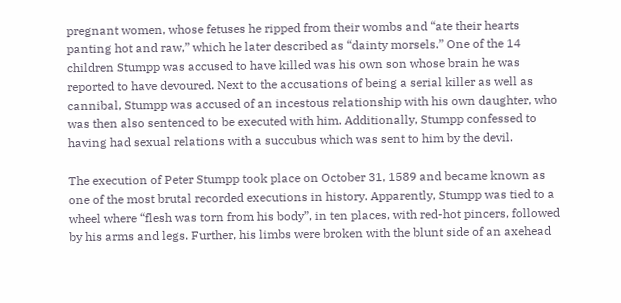pregnant women, whose fetuses he ripped from their wombs and “ate their hearts panting hot and raw,” which he later described as “dainty morsels.” One of the 14 children Stumpp was accused to have killed was his own son whose brain he was reported to have devoured. Next to the accusations of being a serial killer as well as cannibal, Stumpp was accused of an incestous relationship with his own daughter, who was then also sentenced to be executed with him. Additionally, Stumpp confessed to having had sexual relations with a succubus which was sent to him by the devil.

The execution of Peter Stumpp took place on October 31, 1589 and became known as one of the most brutal recorded executions in history. Apparently, Stumpp was tied to a wheel where “flesh was torn from his body”, in ten places, with red-hot pincers, followed by his arms and legs. Further, his limbs were broken with the blunt side of an axehead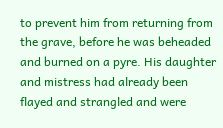to prevent him from returning from the grave, before he was beheaded and burned on a pyre. His daughter and mistress had already been flayed and strangled and were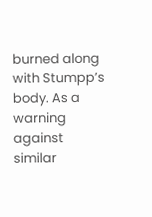burned along with Stumpp’s body. As a warning against similar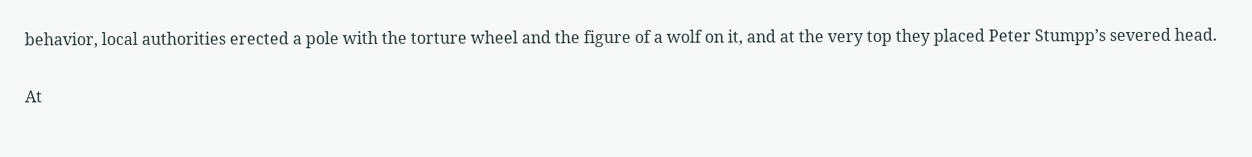behavior, local authorities erected a pole with the torture wheel and the figure of a wolf on it, and at the very top they placed Peter Stumpp’s severed head.

At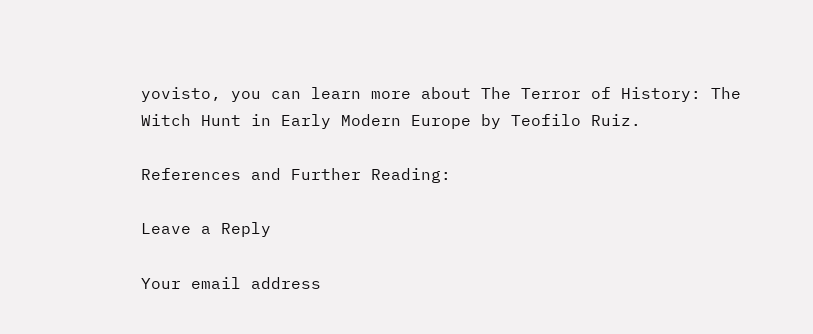yovisto, you can learn more about The Terror of History: The Witch Hunt in Early Modern Europe by Teofilo Ruiz.

References and Further Reading:

Leave a Reply

Your email address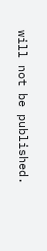will not be published.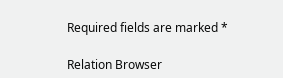Required fields are marked *

Relation Browser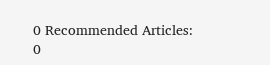0 Recommended Articles:
0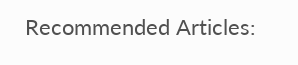Recommended Articles: